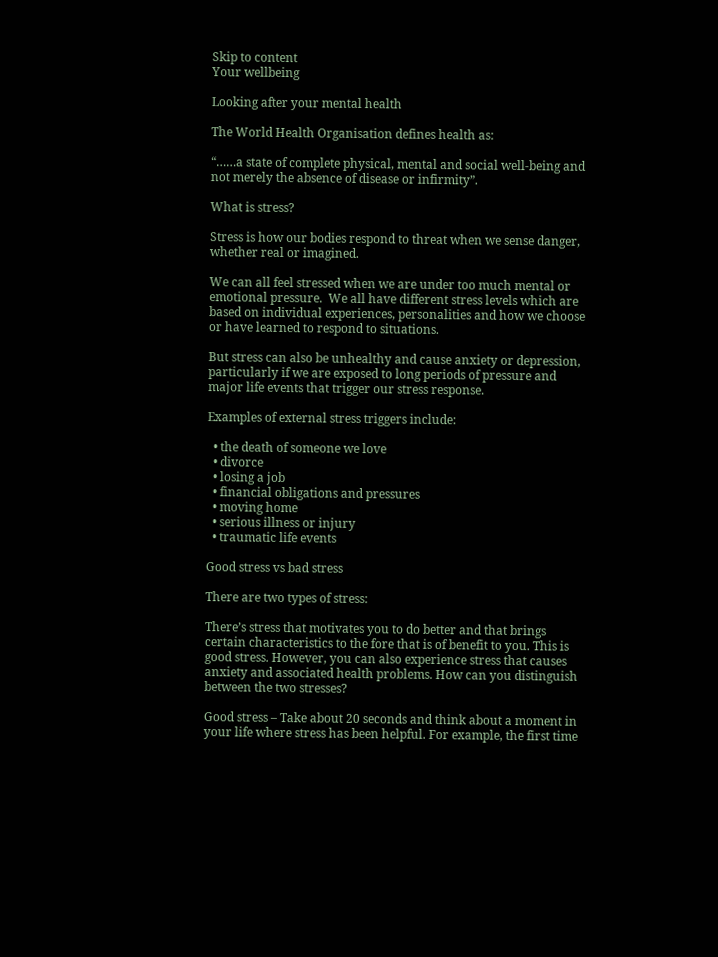Skip to content
Your wellbeing

Looking after your mental health

The World Health Organisation defines health as:

“……a state of complete physical, mental and social well-being and not merely the absence of disease or infirmity”.

What is stress?

Stress is how our bodies respond to threat when we sense danger, whether real or imagined.

We can all feel stressed when we are under too much mental or emotional pressure.  We all have different stress levels which are based on individual experiences, personalities and how we choose or have learned to respond to situations.

But stress can also be unhealthy and cause anxiety or depression, particularly if we are exposed to long periods of pressure and major life events that trigger our stress response.

Examples of external stress triggers include:

  • the death of someone we love
  • divorce
  • losing a job
  • financial obligations and pressures
  • moving home
  • serious illness or injury
  • traumatic life events

Good stress vs bad stress

There are two types of stress:

There’s stress that motivates you to do better and that brings certain characteristics to the fore that is of benefit to you. This is good stress. However, you can also experience stress that causes anxiety and associated health problems. How can you distinguish between the two stresses?

Good stress – Take about 20 seconds and think about a moment in your life where stress has been helpful. For example, the first time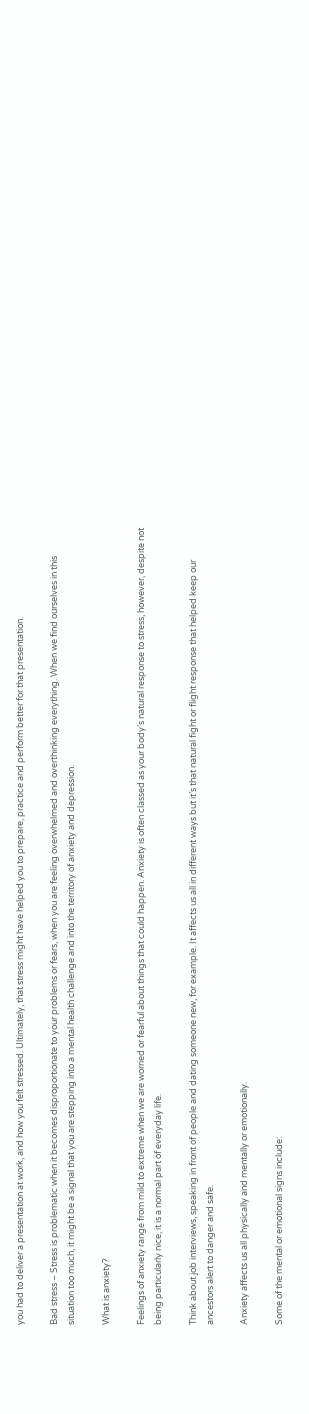you had to deliver a presentation at work, and how you felt stressed. Ultimately, that stress might have helped you to prepare, practice and perform better for that presentation.

Bad stress – Stress is problematic when it becomes disproportionate to your problems or fears, when you are feeling overwhelmed and overthinking everything. When we find ourselves in this situation too much, it might be a signal that you are stepping into a mental health challenge and into the territory of anxiety and depression.

What is anxiety?

Feelings of anxiety range from mild to extreme when we are worried or fearful about things that could happen. Anxiety is often classed as your body’s natural response to stress, however, despite not being particularly nice, it is a normal part of everyday life.

Think about job interviews, speaking in front of people and dating someone new, for example. It affects us all in different ways but it’s that natural fight or flight response that helped keep our ancestors alert to danger and safe.

Anxiety affects us all physically and mentally or emotionally.

Some of the mental or emotional signs include: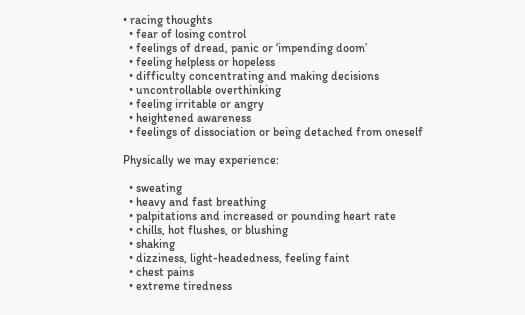• racing thoughts
  • fear of losing control
  • feelings of dread, panic or ‘impending doom’
  • feeling helpless or hopeless
  • difficulty concentrating and making decisions
  • uncontrollable overthinking
  • feeling irritable or angry
  • heightened awareness
  • feelings of dissociation or being detached from oneself

Physically we may experience:

  • sweating
  • heavy and fast breathing
  • palpitations and increased or pounding heart rate
  • chills, hot flushes, or blushing
  • shaking
  • dizziness, light-headedness, feeling faint
  • chest pains
  • extreme tiredness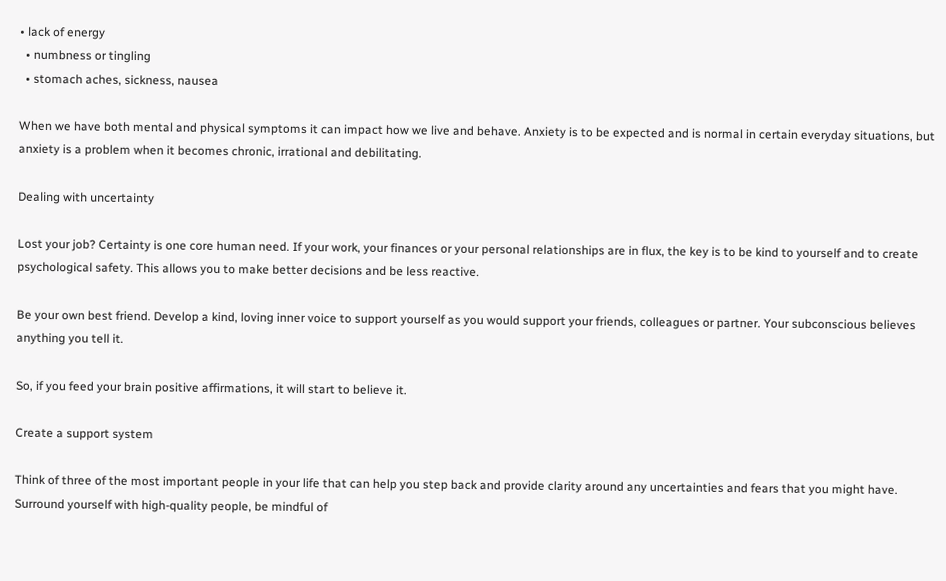• lack of energy
  • numbness or tingling
  • stomach aches, sickness, nausea

When we have both mental and physical symptoms it can impact how we live and behave. Anxiety is to be expected and is normal in certain everyday situations, but anxiety is a problem when it becomes chronic, irrational and debilitating.

Dealing with uncertainty

Lost your job? Certainty is one core human need. If your work, your finances or your personal relationships are in flux, the key is to be kind to yourself and to create psychological safety. This allows you to make better decisions and be less reactive.

Be your own best friend. Develop a kind, loving inner voice to support yourself as you would support your friends, colleagues or partner. Your subconscious believes anything you tell it.

So, if you feed your brain positive affirmations, it will start to believe it.

Create a support system

Think of three of the most important people in your life that can help you step back and provide clarity around any uncertainties and fears that you might have. Surround yourself with high-quality people, be mindful of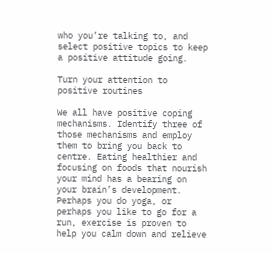who you’re talking to, and select positive topics to keep a positive attitude going.

Turn your attention to positive routines

We all have positive coping mechanisms. Identify three of those mechanisms and employ them to bring you back to centre. Eating healthier and focusing on foods that nourish your mind has a bearing on your brain’s development. Perhaps you do yoga, or perhaps you like to go for a run, exercise is proven to help you calm down and relieve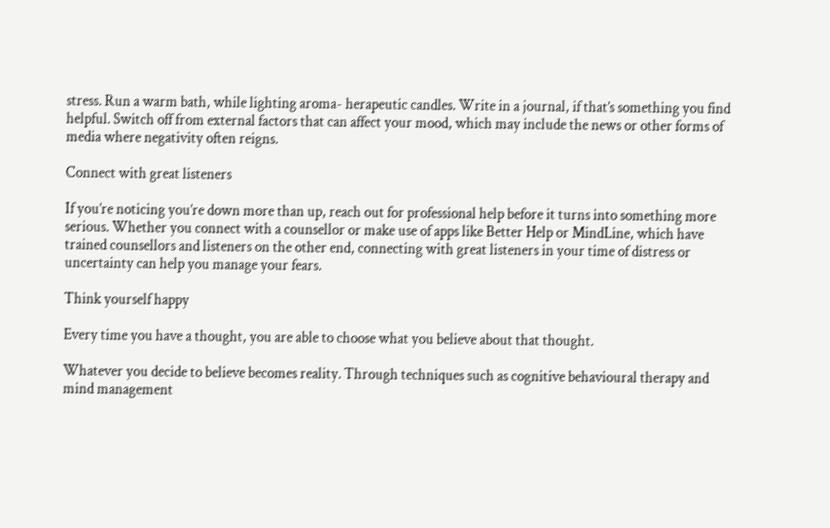stress. Run a warm bath, while lighting aroma- herapeutic candles. Write in a journal, if that’s something you find helpful. Switch off from external factors that can affect your mood, which may include the news or other forms of media where negativity often reigns.

Connect with great listeners

If you’re noticing you’re down more than up, reach out for professional help before it turns into something more serious. Whether you connect with a counsellor or make use of apps like Better Help or MindLine, which have trained counsellors and listeners on the other end, connecting with great listeners in your time of distress or uncertainty can help you manage your fears.

Think yourself happy

Every time you have a thought, you are able to choose what you believe about that thought.

Whatever you decide to believe becomes reality. Through techniques such as cognitive behavioural therapy and mind management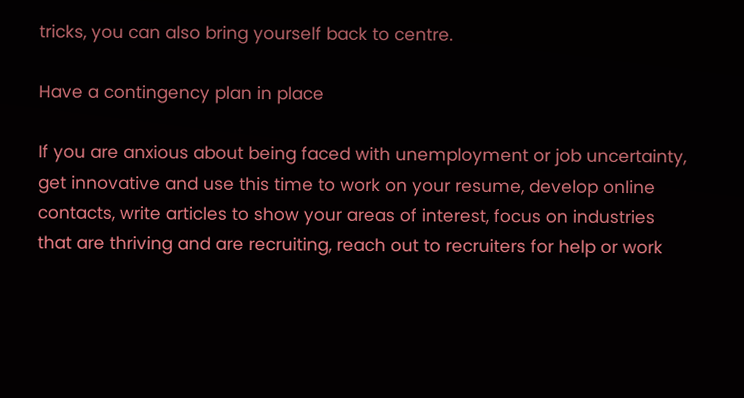tricks, you can also bring yourself back to centre.

Have a contingency plan in place

If you are anxious about being faced with unemployment or job uncertainty, get innovative and use this time to work on your resume, develop online contacts, write articles to show your areas of interest, focus on industries that are thriving and are recruiting, reach out to recruiters for help or work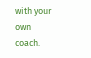with your own coach.